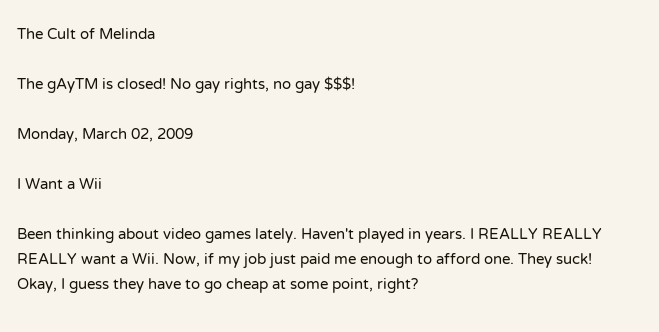The Cult of Melinda

The gAyTM is closed! No gay rights, no gay $$$!

Monday, March 02, 2009

I Want a Wii

Been thinking about video games lately. Haven't played in years. I REALLY REALLY REALLY want a Wii. Now, if my job just paid me enough to afford one. They suck! Okay, I guess they have to go cheap at some point, right?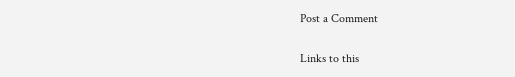Post a Comment

Links to this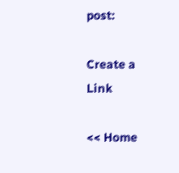post:

Create a Link

<< Home